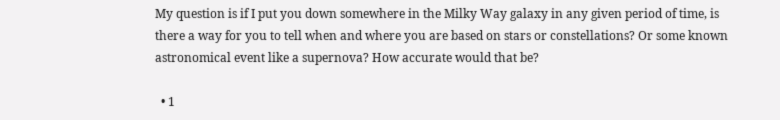My question is if I put you down somewhere in the Milky Way galaxy in any given period of time, is there a way for you to tell when and where you are based on stars or constellations? Or some known astronomical event like a supernova? How accurate would that be?

  • 1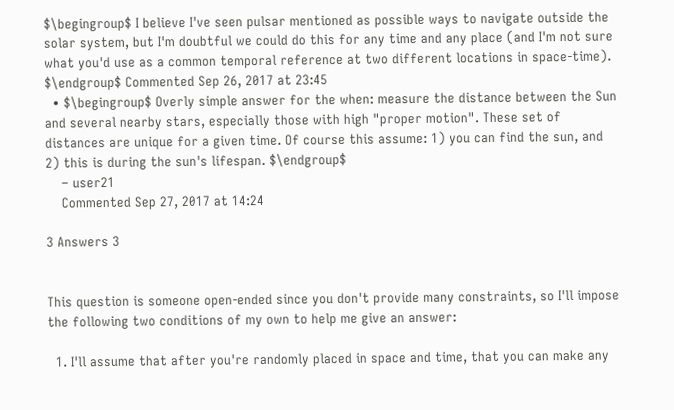$\begingroup$ I believe I've seen pulsar mentioned as possible ways to navigate outside the solar system, but I'm doubtful we could do this for any time and any place (and I'm not sure what you'd use as a common temporal reference at two different locations in space-time). $\endgroup$ Commented Sep 26, 2017 at 23:45
  • $\begingroup$ Overly simple answer for the when: measure the distance between the Sun and several nearby stars, especially those with high "proper motion". These set of distances are unique for a given time. Of course this assume: 1) you can find the sun, and 2) this is during the sun's lifespan. $\endgroup$
    – user21
    Commented Sep 27, 2017 at 14:24

3 Answers 3


This question is someone open-ended since you don't provide many constraints, so I'll impose the following two conditions of my own to help me give an answer:

  1. I'll assume that after you're randomly placed in space and time, that you can make any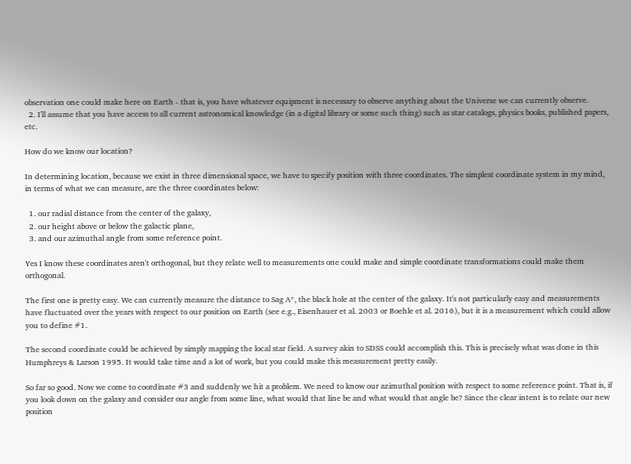observation one could make here on Earth - that is, you have whatever equipment is necessary to observe anything about the Universe we can currently observe.
  2. I'll assume that you have access to all current astronomical knowledge (in a digital library or some such thing) such as star catalogs, physics books, published papers, etc.

How do we know our location?

In determining location, because we exist in three dimensional space, we have to specify position with three coordinates. The simplest coordinate system in my mind, in terms of what we can measure, are the three coordinates below:

  1. our radial distance from the center of the galaxy,
  2. our height above or below the galactic plane,
  3. and our azimuthal angle from some reference point.

Yes I know these coordinates aren't orthogonal, but they relate well to measurements one could make and simple coordinate transformations could make them orthogonal.

The first one is pretty easy. We can currently measure the distance to Sag A*, the black hole at the center of the galaxy. It's not particularly easy and measurements have fluctuated over the years with respect to our position on Earth (see e.g., Eisenhauer et al. 2003 or Boehle et al. 2016), but it is a measurement which could allow you to define #1.

The second coordinate could be achieved by simply mapping the local star field. A survey akin to SDSS could accomplish this. This is precisely what was done in this Humphreys & Larson 1995. It would take time and a lot of work, but you could make this measurement pretty easily.

So far so good. Now we come to coordinate #3 and suddenly we hit a problem. We need to know our azimuthal position with respect to some reference point. That is, if you look down on the galaxy and consider our angle from some line, what would that line be and what would that angle be? Since the clear intent is to relate our new position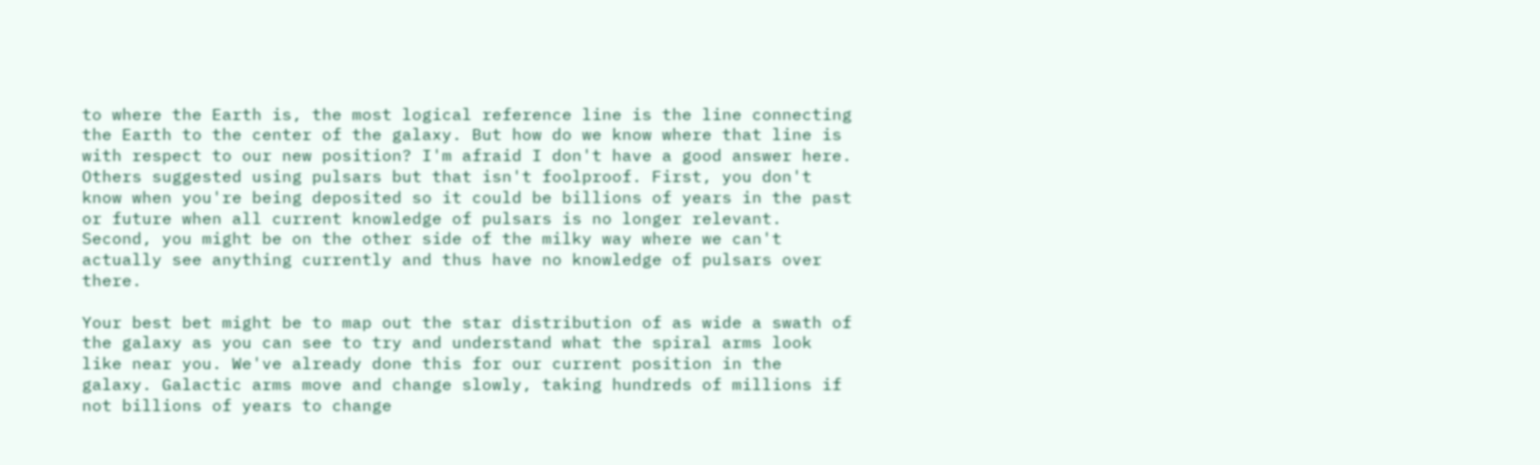to where the Earth is, the most logical reference line is the line connecting the Earth to the center of the galaxy. But how do we know where that line is with respect to our new position? I'm afraid I don't have a good answer here. Others suggested using pulsars but that isn't foolproof. First, you don't know when you're being deposited so it could be billions of years in the past or future when all current knowledge of pulsars is no longer relevant. Second, you might be on the other side of the milky way where we can't actually see anything currently and thus have no knowledge of pulsars over there.

Your best bet might be to map out the star distribution of as wide a swath of the galaxy as you can see to try and understand what the spiral arms look like near you. We've already done this for our current position in the galaxy. Galactic arms move and change slowly, taking hundreds of millions if not billions of years to change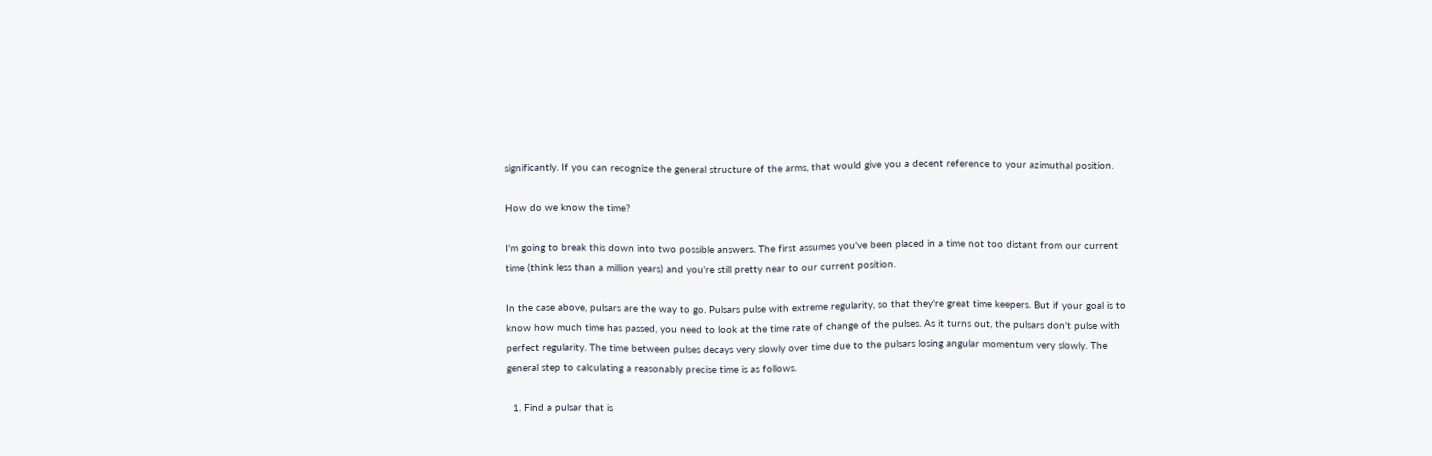significantly. If you can recognize the general structure of the arms, that would give you a decent reference to your azimuthal position.

How do we know the time?

I'm going to break this down into two possible answers. The first assumes you've been placed in a time not too distant from our current time (think less than a million years) and you're still pretty near to our current position.

In the case above, pulsars are the way to go. Pulsars pulse with extreme regularity, so that they're great time keepers. But if your goal is to know how much time has passed, you need to look at the time rate of change of the pulses. As it turns out, the pulsars don't pulse with perfect regularity. The time between pulses decays very slowly over time due to the pulsars losing angular momentum very slowly. The general step to calculating a reasonably precise time is as follows.

  1. Find a pulsar that is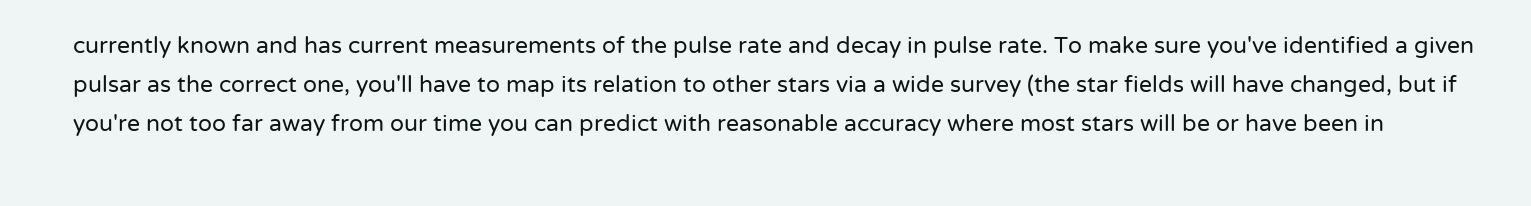currently known and has current measurements of the pulse rate and decay in pulse rate. To make sure you've identified a given pulsar as the correct one, you'll have to map its relation to other stars via a wide survey (the star fields will have changed, but if you're not too far away from our time you can predict with reasonable accuracy where most stars will be or have been in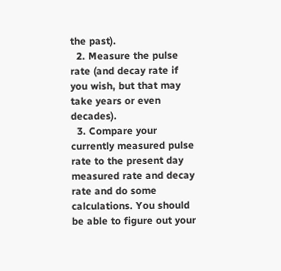the past).
  2. Measure the pulse rate (and decay rate if you wish, but that may take years or even decades).
  3. Compare your currently measured pulse rate to the present day measured rate and decay rate and do some calculations. You should be able to figure out your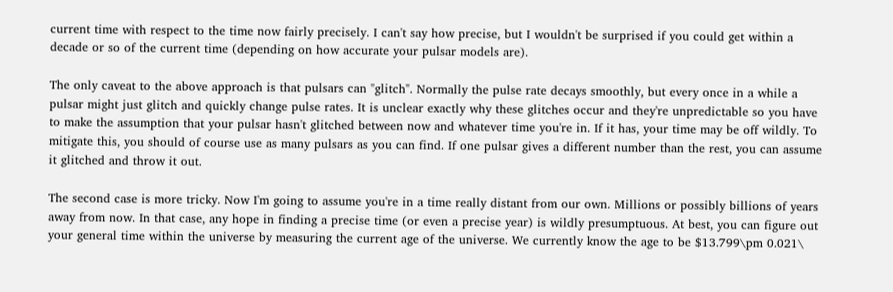current time with respect to the time now fairly precisely. I can't say how precise, but I wouldn't be surprised if you could get within a decade or so of the current time (depending on how accurate your pulsar models are).

The only caveat to the above approach is that pulsars can "glitch". Normally the pulse rate decays smoothly, but every once in a while a pulsar might just glitch and quickly change pulse rates. It is unclear exactly why these glitches occur and they're unpredictable so you have to make the assumption that your pulsar hasn't glitched between now and whatever time you're in. If it has, your time may be off wildly. To mitigate this, you should of course use as many pulsars as you can find. If one pulsar gives a different number than the rest, you can assume it glitched and throw it out.

The second case is more tricky. Now I'm going to assume you're in a time really distant from our own. Millions or possibly billions of years away from now. In that case, any hope in finding a precise time (or even a precise year) is wildly presumptuous. At best, you can figure out your general time within the universe by measuring the current age of the universe. We currently know the age to be $13.799\pm 0.021\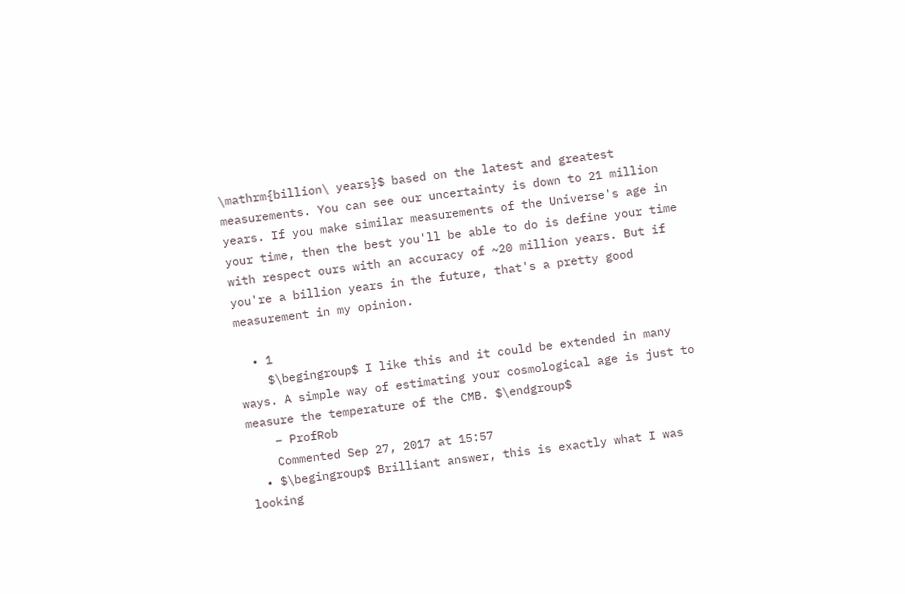\mathrm{billion\ years}$ based on the latest and greatest measurements. You can see our uncertainty is down to 21 million years. If you make similar measurements of the Universe's age in your time, then the best you'll be able to do is define your time with respect ours with an accuracy of ~20 million years. But if you're a billion years in the future, that's a pretty good measurement in my opinion.

  • 1
    $\begingroup$ I like this and it could be extended in many ways. A simple way of estimating your cosmological age is just to measure the temperature of the CMB. $\endgroup$
    – ProfRob
    Commented Sep 27, 2017 at 15:57
  • $\begingroup$ Brilliant answer, this is exactly what I was looking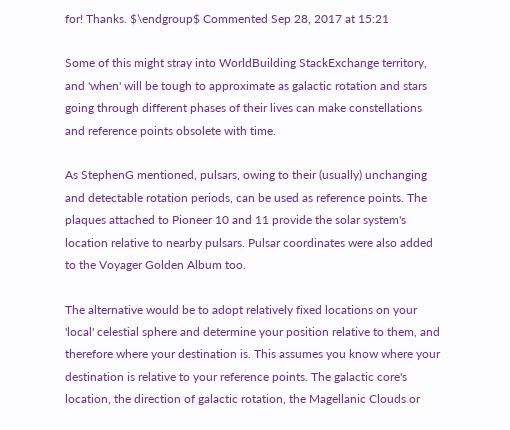for! Thanks. $\endgroup$ Commented Sep 28, 2017 at 15:21

Some of this might stray into WorldBuilding StackExchange territory, and 'when' will be tough to approximate as galactic rotation and stars going through different phases of their lives can make constellations and reference points obsolete with time.

As StephenG mentioned, pulsars, owing to their (usually) unchanging and detectable rotation periods, can be used as reference points. The plaques attached to Pioneer 10 and 11 provide the solar system's location relative to nearby pulsars. Pulsar coordinates were also added to the Voyager Golden Album too.

The alternative would be to adopt relatively fixed locations on your 'local' celestial sphere and determine your position relative to them, and therefore where your destination is. This assumes you know where your destination is relative to your reference points. The galactic core's location, the direction of galactic rotation, the Magellanic Clouds or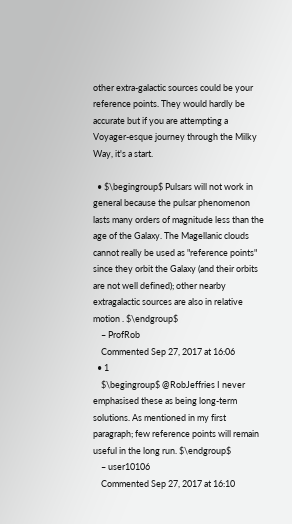other extra-galactic sources could be your reference points. They would hardly be accurate but if you are attempting a Voyager-esque journey through the Milky Way, it's a start.

  • $\begingroup$ Pulsars will not work in general because the pulsar phenomenon lasts many orders of magnitude less than the age of the Galaxy. The Magellanic clouds cannot really be used as "reference points" since they orbit the Galaxy (and their orbits are not well defined); other nearby extragalactic sources are also in relative motion . $\endgroup$
    – ProfRob
    Commented Sep 27, 2017 at 16:06
  • 1
    $\begingroup$ @RobJeffries I never emphasised these as being long-term solutions. As mentioned in my first paragraph; few reference points will remain useful in the long run. $\endgroup$
    – user10106
    Commented Sep 27, 2017 at 16:10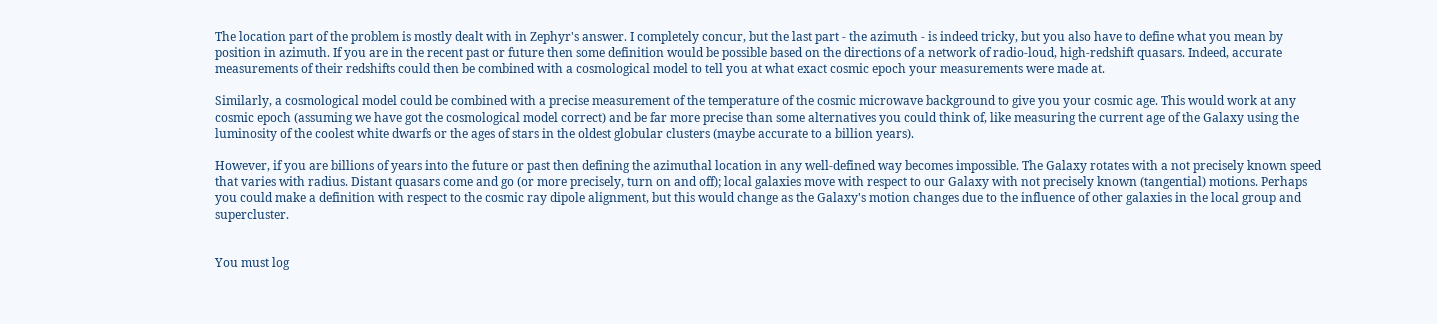The location part of the problem is mostly dealt with in Zephyr's answer. I completely concur, but the last part - the azimuth - is indeed tricky, but you also have to define what you mean by position in azimuth. If you are in the recent past or future then some definition would be possible based on the directions of a network of radio-loud, high-redshift quasars. Indeed, accurate measurements of their redshifts could then be combined with a cosmological model to tell you at what exact cosmic epoch your measurements were made at.

Similarly, a cosmological model could be combined with a precise measurement of the temperature of the cosmic microwave background to give you your cosmic age. This would work at any cosmic epoch (assuming we have got the cosmological model correct) and be far more precise than some alternatives you could think of, like measuring the current age of the Galaxy using the luminosity of the coolest white dwarfs or the ages of stars in the oldest globular clusters (maybe accurate to a billion years).

However, if you are billions of years into the future or past then defining the azimuthal location in any well-defined way becomes impossible. The Galaxy rotates with a not precisely known speed that varies with radius. Distant quasars come and go (or more precisely, turn on and off); local galaxies move with respect to our Galaxy with not precisely known (tangential) motions. Perhaps you could make a definition with respect to the cosmic ray dipole alignment, but this would change as the Galaxy's motion changes due to the influence of other galaxies in the local group and supercluster.


You must log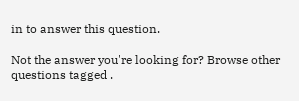in to answer this question.

Not the answer you're looking for? Browse other questions tagged .